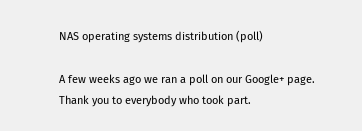NAS operating systems distribution (poll)

A few weeks ago we ran a poll on our Google+ page. Thank you to everybody who took part.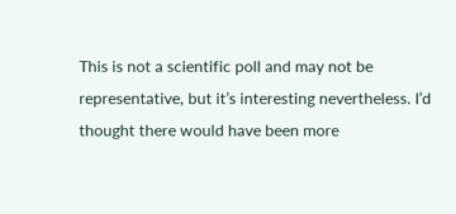This is not a scientific poll and may not be representative, but it’s interesting nevertheless. I’d thought there would have been more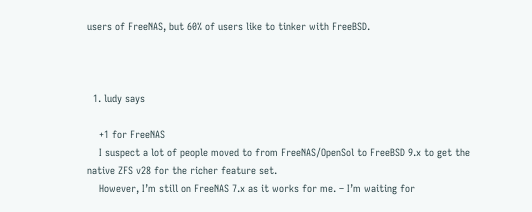users of FreeNAS, but 60% of users like to tinker with FreeBSD.



  1. ludy says

    +1 for FreeNAS
    I suspect a lot of people moved to from FreeNAS/OpenSol to FreeBSD 9.x to get the native ZFS v28 for the richer feature set.
    However, I’m still on FreeNAS 7.x as it works for me. – I’m waiting for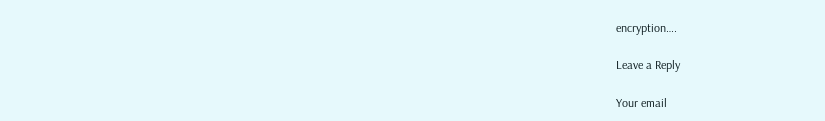encryption….

Leave a Reply

Your email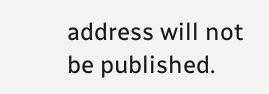address will not be published.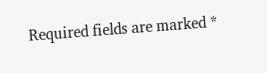Required fields are marked *